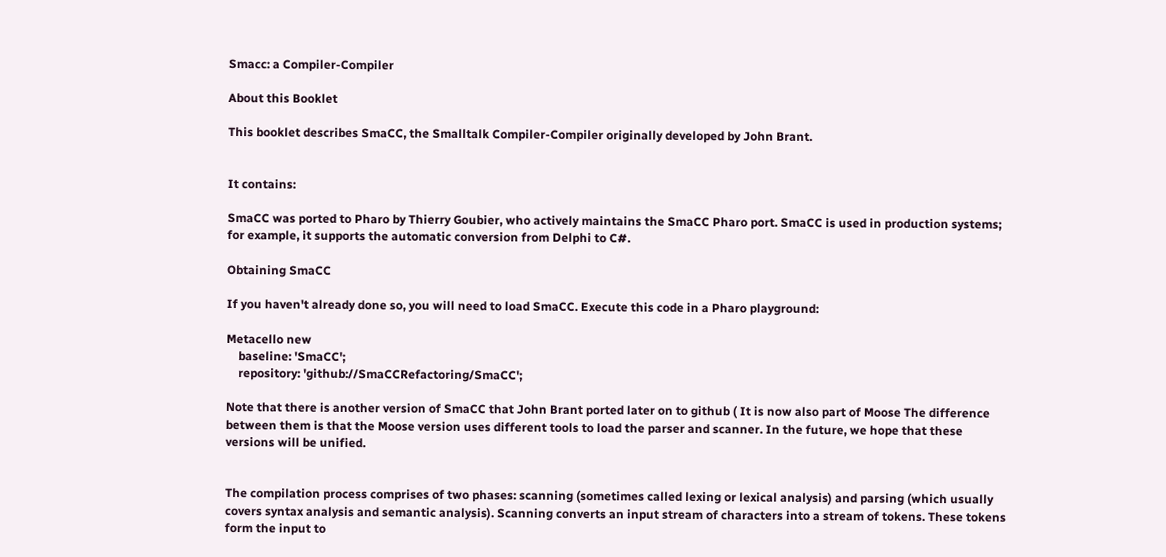Smacc: a Compiler-Compiler

About this Booklet

This booklet describes SmaCC, the Smalltalk Compiler-Compiler originally developed by John Brant.


It contains:

SmaCC was ported to Pharo by Thierry Goubier, who actively maintains the SmaCC Pharo port. SmaCC is used in production systems; for example, it supports the automatic conversion from Delphi to C#.

Obtaining SmaCC

If you haven't already done so, you will need to load SmaCC. Execute this code in a Pharo playground:

Metacello new
    baseline: 'SmaCC';
    repository: 'github://SmaCCRefactoring/SmaCC';

Note that there is another version of SmaCC that John Brant ported later on to github ( It is now also part of Moose The difference between them is that the Moose version uses different tools to load the parser and scanner. In the future, we hope that these versions will be unified.


The compilation process comprises of two phases: scanning (sometimes called lexing or lexical analysis) and parsing (which usually covers syntax analysis and semantic analysis). Scanning converts an input stream of characters into a stream of tokens. These tokens form the input to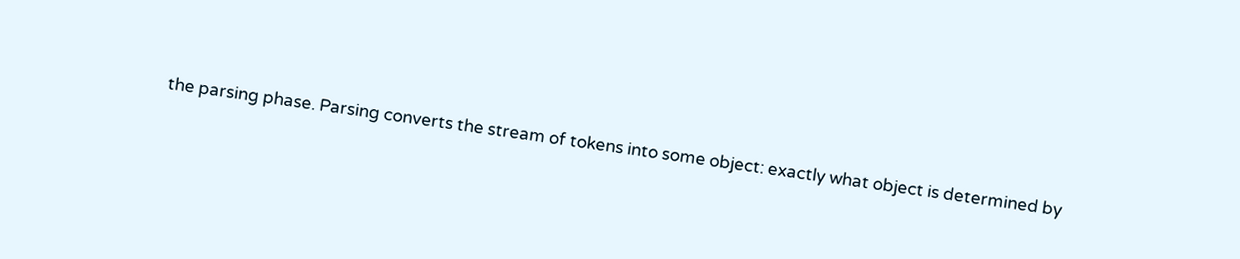the parsing phase. Parsing converts the stream of tokens into some object: exactly what object is determined by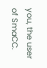you, the user of SmaCC.